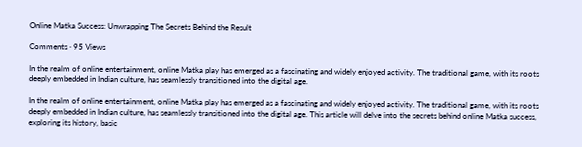Online Matka Success: Unwrapping The Secrets Behind the Result

Comments · 95 Views

In the realm of online entertainment, online Matka play has emerged as a fascinating and widely enjoyed activity. The traditional game, with its roots deeply embedded in Indian culture, has seamlessly transitioned into the digital age.

In the realm of online entertainment, online Matka play has emerged as a fascinating and widely enjoyed activity. The traditional game, with its roots deeply embedded in Indian culture, has seamlessly transitioned into the digital age. This article will delve into the secrets behind online Matka success, exploring its history, basic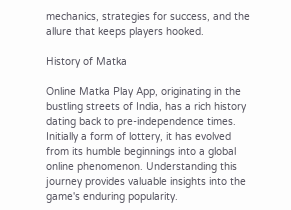mechanics, strategies for success, and the allure that keeps players hooked.

History of Matka

Online Matka Play App, originating in the bustling streets of India, has a rich history dating back to pre-independence times. Initially a form of lottery, it has evolved from its humble beginnings into a global online phenomenon. Understanding this journey provides valuable insights into the game's enduring popularity.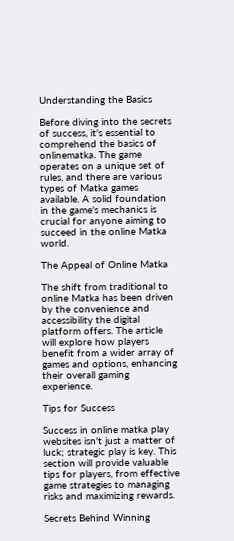Understanding the Basics

Before diving into the secrets of success, it's essential to comprehend the basics of onlinematka. The game operates on a unique set of rules, and there are various types of Matka games available. A solid foundation in the game's mechanics is crucial for anyone aiming to succeed in the online Matka world.

The Appeal of Online Matka

The shift from traditional to online Matka has been driven by the convenience and accessibility the digital platform offers. The article will explore how players benefit from a wider array of games and options, enhancing their overall gaming experience.

Tips for Success

Success in online matka play websites isn't just a matter of luck; strategic play is key. This section will provide valuable tips for players, from effective game strategies to managing risks and maximizing rewards.

Secrets Behind Winning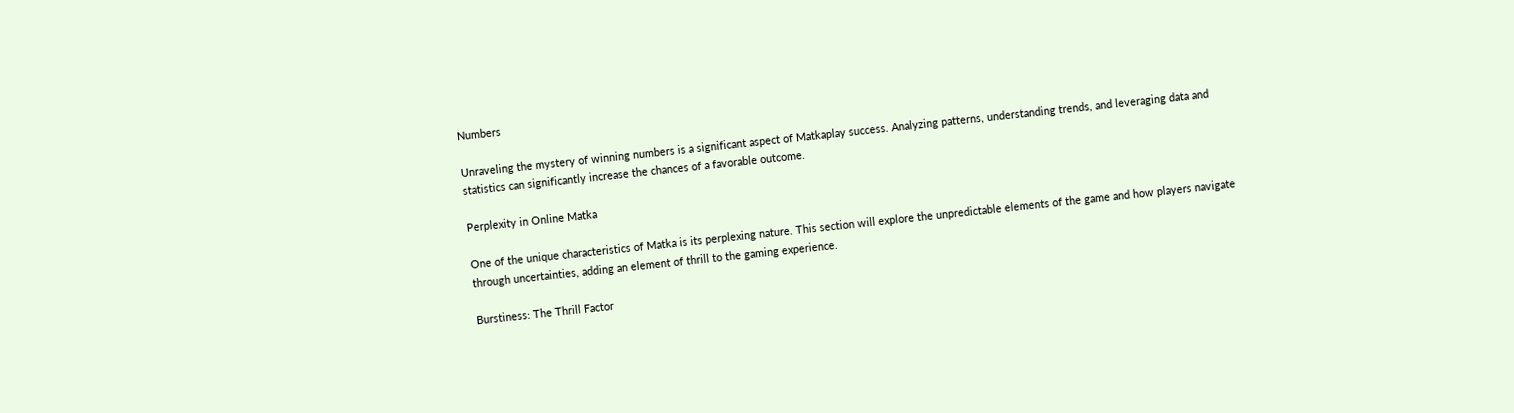Numbers

Unraveling the mystery of winning numbers is a significant aspect of Matkaplay success. Analyzing patterns, understanding trends, and leveraging data and statistics can significantly increase the chances of a favorable outcome.

Perplexity in Online Matka

One of the unique characteristics of Matka is its perplexing nature. This section will explore the unpredictable elements of the game and how players navigate through uncertainties, adding an element of thrill to the gaming experience.

Burstiness: The Thrill Factor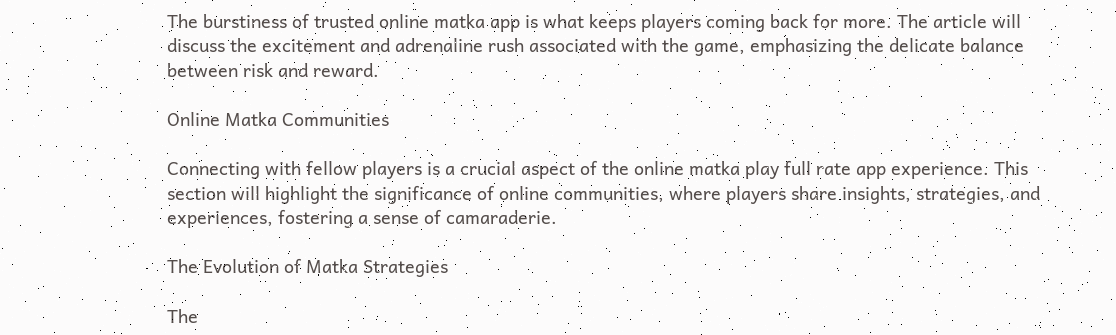The burstiness of trusted online matka app is what keeps players coming back for more. The article will discuss the excitement and adrenaline rush associated with the game, emphasizing the delicate balance between risk and reward.

Online Matka Communities

Connecting with fellow players is a crucial aspect of the online matka play full rate app experience. This section will highlight the significance of online communities, where players share insights, strategies, and experiences, fostering a sense of camaraderie.

The Evolution of Matka Strategies

The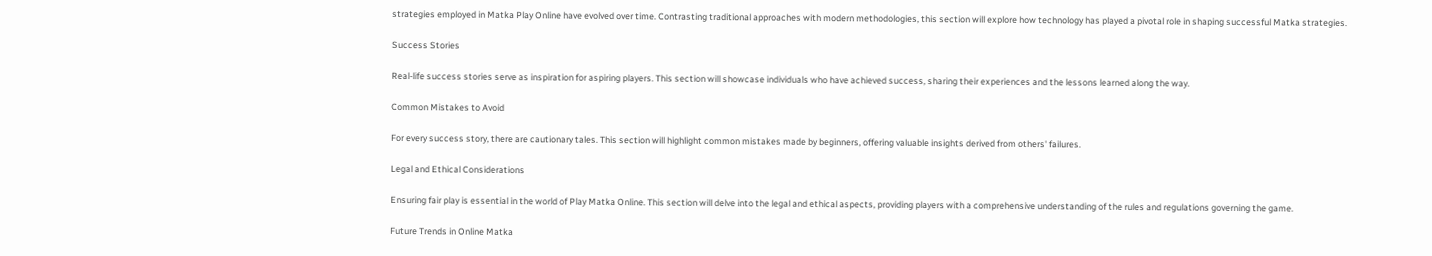strategies employed in Matka Play Online have evolved over time. Contrasting traditional approaches with modern methodologies, this section will explore how technology has played a pivotal role in shaping successful Matka strategies.

Success Stories

Real-life success stories serve as inspiration for aspiring players. This section will showcase individuals who have achieved success, sharing their experiences and the lessons learned along the way.

Common Mistakes to Avoid

For every success story, there are cautionary tales. This section will highlight common mistakes made by beginners, offering valuable insights derived from others' failures.

Legal and Ethical Considerations

Ensuring fair play is essential in the world of Play Matka Online. This section will delve into the legal and ethical aspects, providing players with a comprehensive understanding of the rules and regulations governing the game.

Future Trends in Online Matka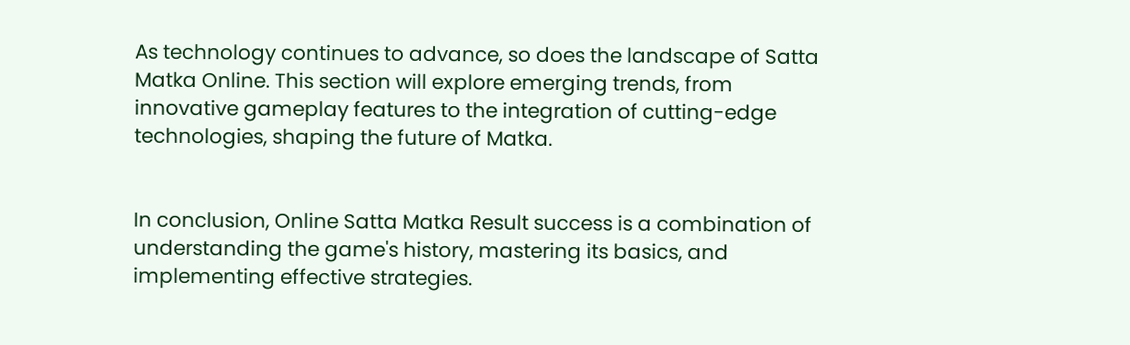As technology continues to advance, so does the landscape of Satta Matka Online. This section will explore emerging trends, from innovative gameplay features to the integration of cutting-edge technologies, shaping the future of Matka.


In conclusion, Online Satta Matka Result success is a combination of understanding the game's history, mastering its basics, and implementing effective strategies.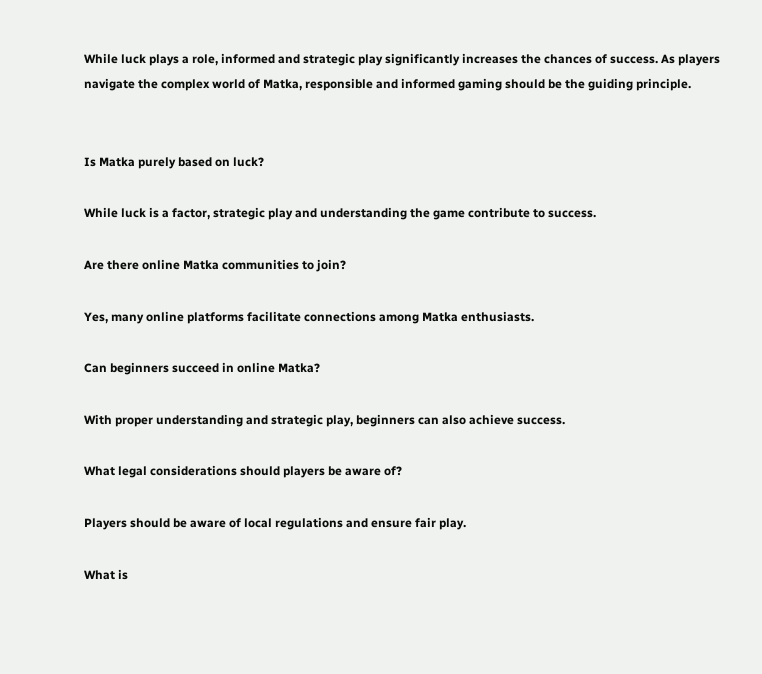While luck plays a role, informed and strategic play significantly increases the chances of success. As players navigate the complex world of Matka, responsible and informed gaming should be the guiding principle.


Is Matka purely based on luck?

While luck is a factor, strategic play and understanding the game contribute to success.

Are there online Matka communities to join?

Yes, many online platforms facilitate connections among Matka enthusiasts.

Can beginners succeed in online Matka?

With proper understanding and strategic play, beginners can also achieve success.

What legal considerations should players be aware of?

Players should be aware of local regulations and ensure fair play.

What is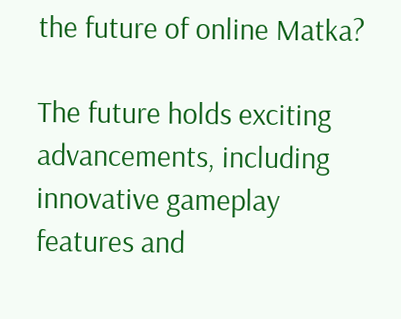the future of online Matka?

The future holds exciting advancements, including innovative gameplay features and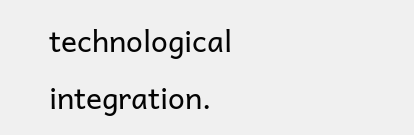technological integration.